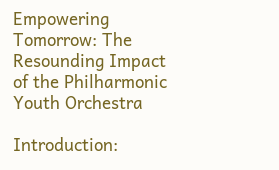Empowering Tomorrow: The Resounding Impact of the Philharmonic Youth Orchestra

Introduction: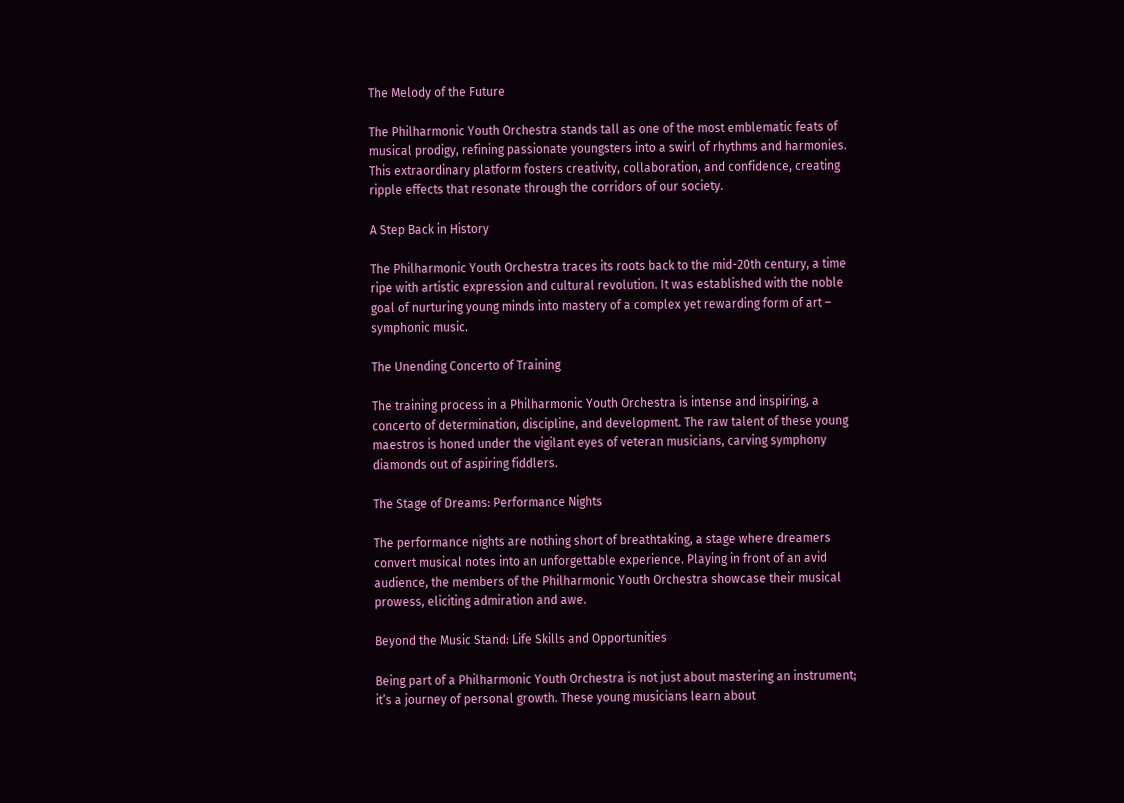The Melody of the Future

The Philharmonic Youth Orchestra stands tall as one of the most emblematic feats of musical prodigy, refining passionate youngsters into a swirl of rhythms and harmonies. This extraordinary platform fosters creativity, collaboration, and confidence, creating ripple effects that resonate through the corridors of our society.

A Step Back in History

The Philharmonic Youth Orchestra traces its roots back to the mid-20th century, a time ripe with artistic expression and cultural revolution. It was established with the noble goal of nurturing young minds into mastery of a complex yet rewarding form of art – symphonic music.

The Unending Concerto of Training

The training process in a Philharmonic Youth Orchestra is intense and inspiring, a concerto of determination, discipline, and development. The raw talent of these young maestros is honed under the vigilant eyes of veteran musicians, carving symphony diamonds out of aspiring fiddlers.

The Stage of Dreams: Performance Nights

The performance nights are nothing short of breathtaking, a stage where dreamers convert musical notes into an unforgettable experience. Playing in front of an avid audience, the members of the Philharmonic Youth Orchestra showcase their musical prowess, eliciting admiration and awe.

Beyond the Music Stand: Life Skills and Opportunities

Being part of a Philharmonic Youth Orchestra is not just about mastering an instrument; it’s a journey of personal growth. These young musicians learn about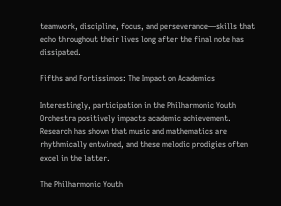teamwork, discipline, focus, and perseverance—skills that echo throughout their lives long after the final note has dissipated.

Fifths and Fortissimos: The Impact on Academics

Interestingly, participation in the Philharmonic Youth Orchestra positively impacts academic achievement. Research has shown that music and mathematics are rhythmically entwined, and these melodic prodigies often excel in the latter.

The Philharmonic Youth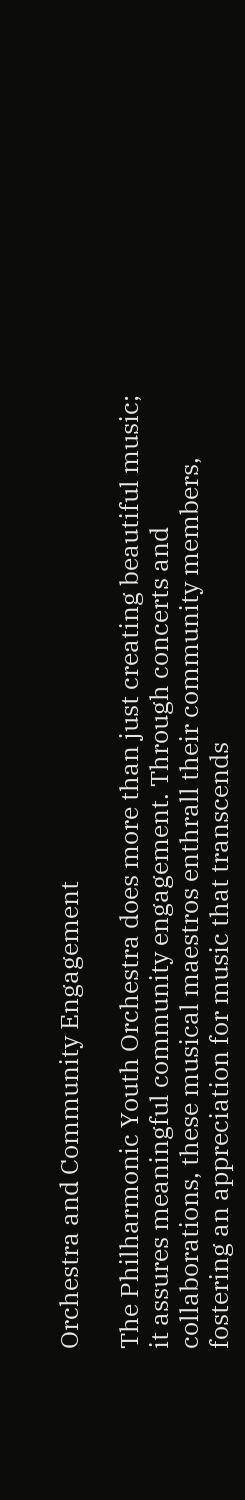Orchestra and Community Engagement

The Philharmonic Youth Orchestra does more than just creating beautiful music; it assures meaningful community engagement. Through concerts and collaborations, these musical maestros enthrall their community members, fostering an appreciation for music that transcends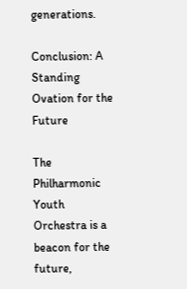generations.

Conclusion: A Standing Ovation for the Future

The Philharmonic Youth Orchestra is a beacon for the future,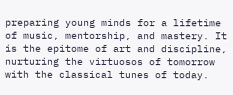preparing young minds for a lifetime of music, mentorship, and mastery. It is the epitome of art and discipline, nurturing the virtuosos of tomorrow with the classical tunes of today.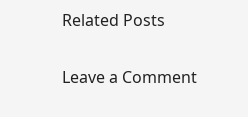Related Posts

Leave a Comment